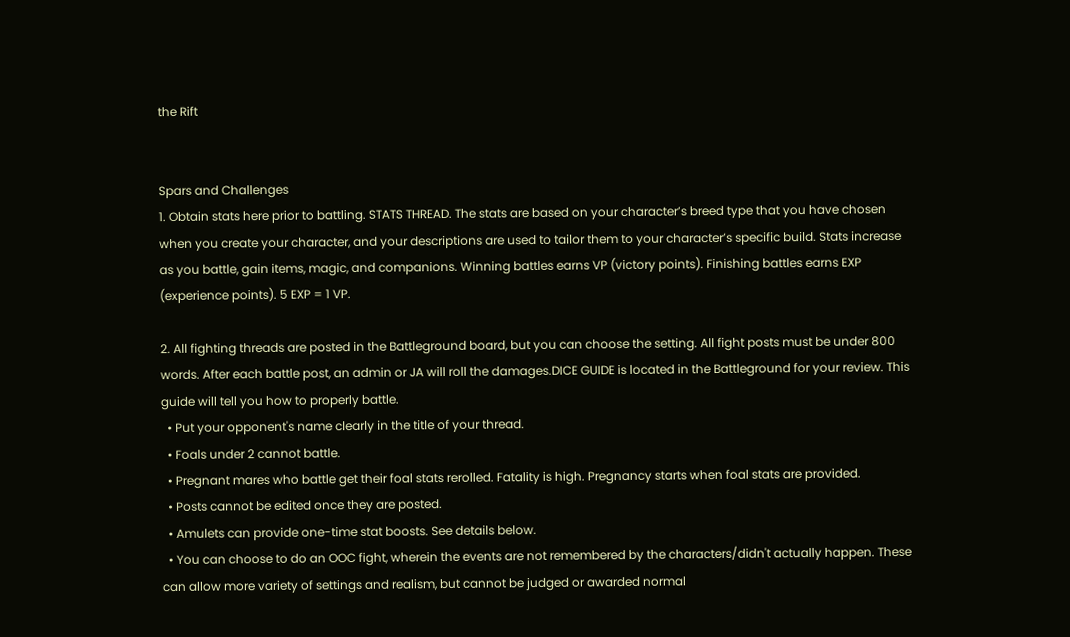the Rift


Spars and Challenges
1. Obtain stats here prior to battling. STATS THREAD. The stats are based on your character’s breed type that you have chosen when you create your character, and your descriptions are used to tailor them to your character’s specific build. Stats increase as you battle, gain items, magic, and companions. Winning battles earns VP (victory points). Finishing battles earns EXP (experience points). 5 EXP = 1 VP.

2. All fighting threads are posted in the Battleground board, but you can choose the setting. All fight posts must be under 800 words. After each battle post, an admin or JA will roll the damages.DICE GUIDE is located in the Battleground for your review. This guide will tell you how to properly battle.
  • Put your opponent's name clearly in the title of your thread.
  • Foals under 2 cannot battle.
  • Pregnant mares who battle get their foal stats rerolled. Fatality is high. Pregnancy starts when foal stats are provided.
  • Posts cannot be edited once they are posted.
  • Amulets can provide one-time stat boosts. See details below.
  • You can choose to do an OOC fight, wherein the events are not remembered by the characters/didn't actually happen. These can allow more variety of settings and realism, but cannot be judged or awarded normal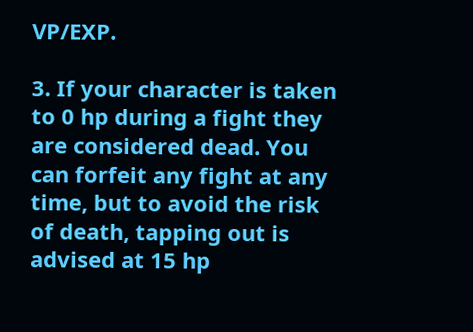VP/EXP.

3. If your character is taken to 0 hp during a fight they are considered dead. You can forfeit any fight at any time, but to avoid the risk of death, tapping out is advised at 15 hp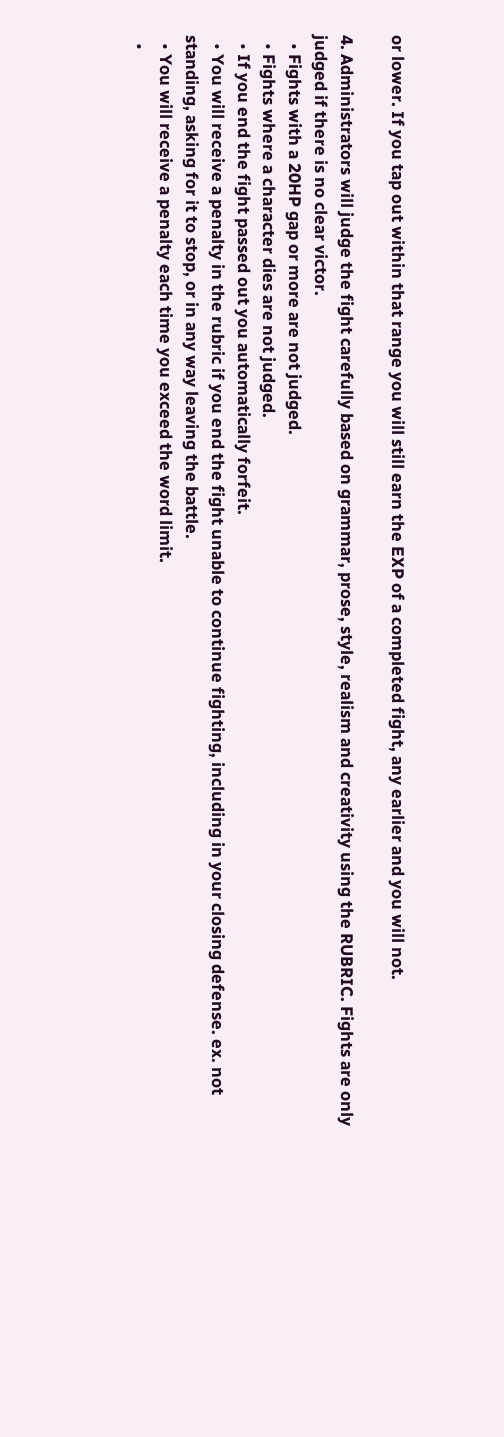or lower. If you tap out within that range you will still earn the EXP of a completed fight, any earlier and you will not.

4. Administrators will judge the fight carefully based on grammar, prose, style, realism and creativity using the RUBRIC. Fights are only judged if there is no clear victor.
  • Fights with a 20HP gap or more are not judged.
  • Fights where a character dies are not judged.
  • If you end the fight passed out you automatically forfeit.
  • You will receive a penalty in the rubric if you end the fight unable to continue fighting, including in your closing defense. ex. not standing, asking for it to stop, or in any way leaving the battle.
  • You will receive a penalty each time you exceed the word limit.
  •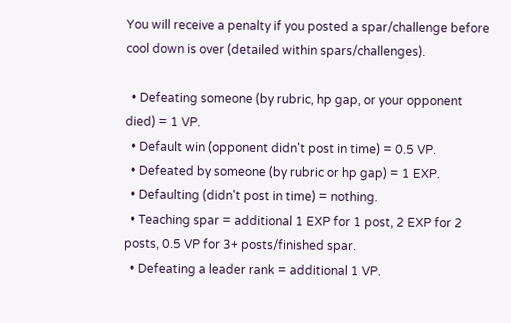You will receive a penalty if you posted a spar/challenge before cool down is over (detailed within spars/challenges).

  • Defeating someone (by rubric, hp gap, or your opponent died) = 1 VP.
  • Default win (opponent didn't post in time) = 0.5 VP.
  • Defeated by someone (by rubric or hp gap) = 1 EXP.
  • Defaulting (didn't post in time) = nothing.
  • Teaching spar = additional 1 EXP for 1 post, 2 EXP for 2 posts, 0.5 VP for 3+ posts/finished spar.
  • Defeating a leader rank = additional 1 VP.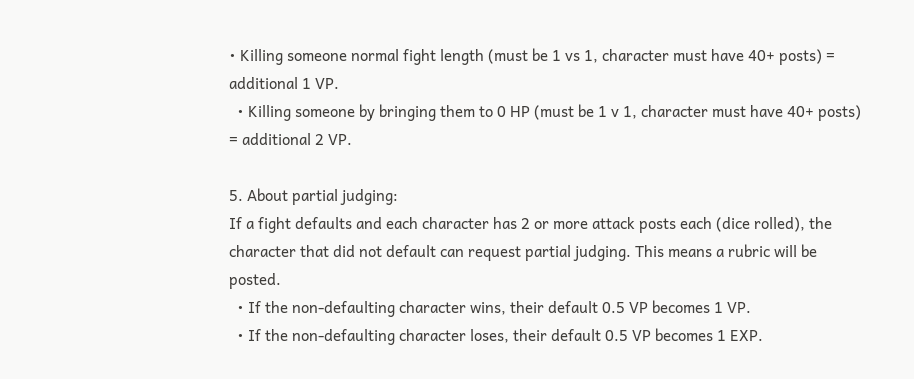• Killing someone normal fight length (must be 1 vs 1, character must have 40+ posts) = additional 1 VP.
  • Killing someone by bringing them to 0 HP (must be 1 v 1, character must have 40+ posts) = additional 2 VP.

5. About partial judging:
If a fight defaults and each character has 2 or more attack posts each (dice rolled), the character that did not default can request partial judging. This means a rubric will be posted.
  • If the non-defaulting character wins, their default 0.5 VP becomes 1 VP.
  • If the non-defaulting character loses, their default 0.5 VP becomes 1 EXP.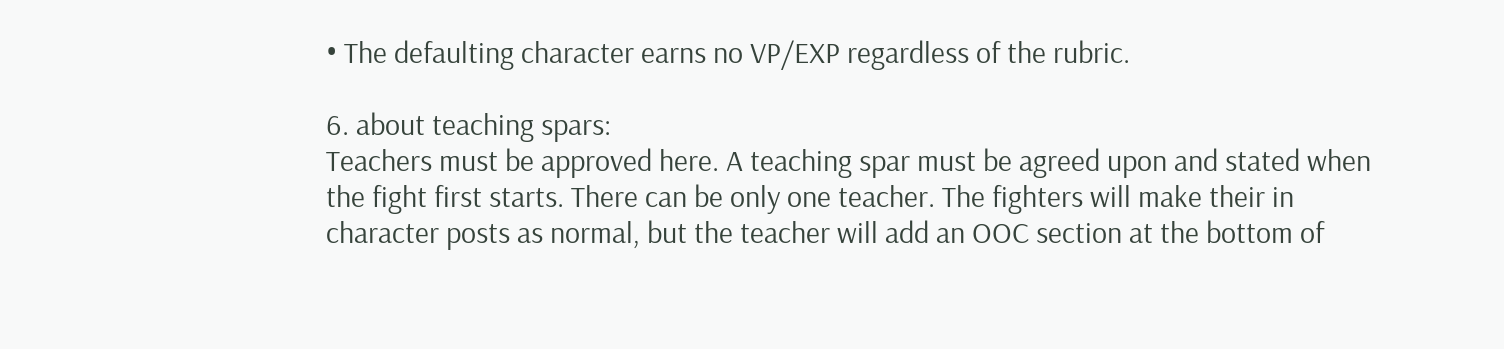• The defaulting character earns no VP/EXP regardless of the rubric.

6. about teaching spars:
Teachers must be approved here. A teaching spar must be agreed upon and stated when the fight first starts. There can be only one teacher. The fighters will make their in character posts as normal, but the teacher will add an OOC section at the bottom of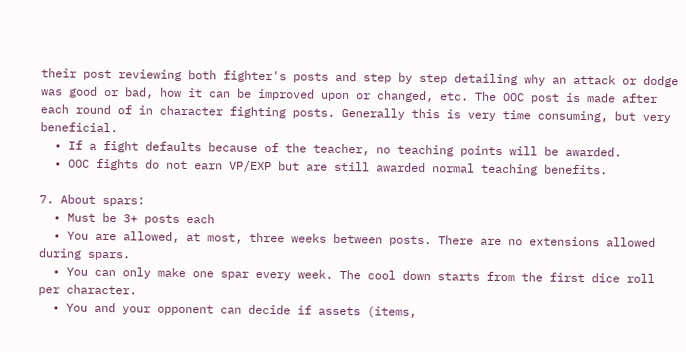their post reviewing both fighter's posts and step by step detailing why an attack or dodge was good or bad, how it can be improved upon or changed, etc. The OOC post is made after each round of in character fighting posts. Generally this is very time consuming, but very beneficial.
  • If a fight defaults because of the teacher, no teaching points will be awarded.
  • OOC fights do not earn VP/EXP but are still awarded normal teaching benefits.

7. About spars:
  • Must be 3+ posts each
  • You are allowed, at most, three weeks between posts. There are no extensions allowed during spars.
  • You can only make one spar every week. The cool down starts from the first dice roll per character.
  • You and your opponent can decide if assets (items,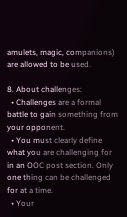amulets, magic, companions) are allowed to be used.

8. About challenges:
  • Challenges are a formal battle to gain something from your opponent.
  • You must clearly define what you are challenging for in an OOC post section. Only one thing can be challenged for at a time.
  • Your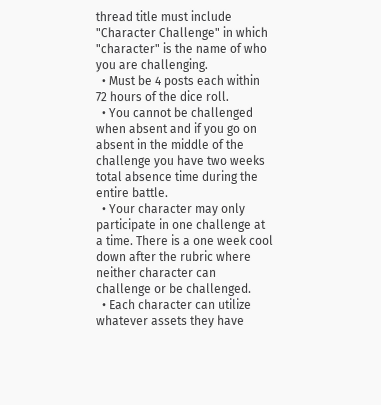thread title must include "Character Challenge" in which "character" is the name of who you are challenging.
  • Must be 4 posts each within 72 hours of the dice roll.
  • You cannot be challenged when absent and if you go on absent in the middle of the challenge you have two weeks total absence time during the entire battle.
  • Your character may only participate in one challenge at a time. There is a one week cool down after the rubric where neither character can challenge or be challenged.
  • Each character can utilize whatever assets they have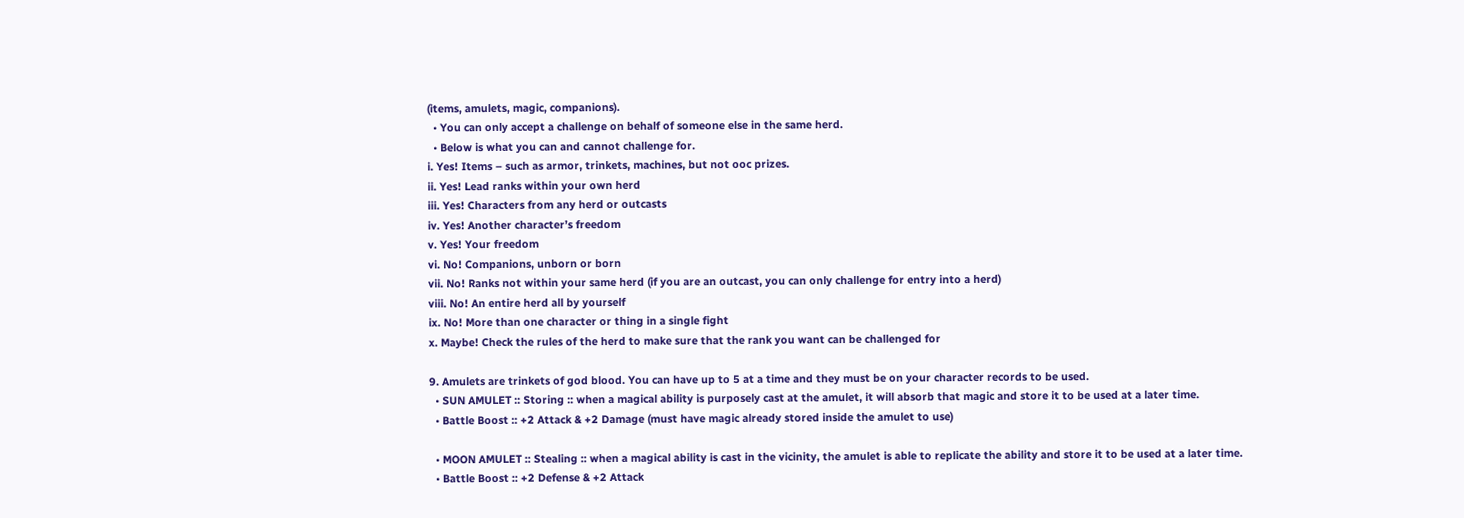(items, amulets, magic, companions).
  • You can only accept a challenge on behalf of someone else in the same herd.
  • Below is what you can and cannot challenge for.
i. Yes! Items – such as armor, trinkets, machines, but not ooc prizes.
ii. Yes! Lead ranks within your own herd
iii. Yes! Characters from any herd or outcasts
iv. Yes! Another character’s freedom
v. Yes! Your freedom
vi. No! Companions, unborn or born
vii. No! Ranks not within your same herd (if you are an outcast, you can only challenge for entry into a herd)
viii. No! An entire herd all by yourself
ix. No! More than one character or thing in a single fight
x. Maybe! Check the rules of the herd to make sure that the rank you want can be challenged for

9. Amulets are trinkets of god blood. You can have up to 5 at a time and they must be on your character records to be used.
  • SUN AMULET :: Storing :: when a magical ability is purposely cast at the amulet, it will absorb that magic and store it to be used at a later time.
  • Battle Boost :: +2 Attack & +2 Damage (must have magic already stored inside the amulet to use)

  • MOON AMULET :: Stealing :: when a magical ability is cast in the vicinity, the amulet is able to replicate the ability and store it to be used at a later time.
  • Battle Boost :: +2 Defense & +2 Attack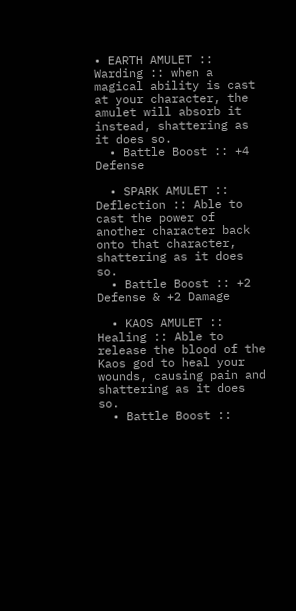• EARTH AMULET :: Warding :: when a magical ability is cast at your character, the amulet will absorb it instead, shattering as it does so.
  • Battle Boost :: +4 Defense

  • SPARK AMULET :: Deflection :: Able to cast the power of another character back onto that character, shattering as it does so.
  • Battle Boost :: +2 Defense & +2 Damage

  • KAOS AMULET :: Healing :: Able to release the blood of the Kaos god to heal your wounds, causing pain and shattering as it does so.
  • Battle Boost ::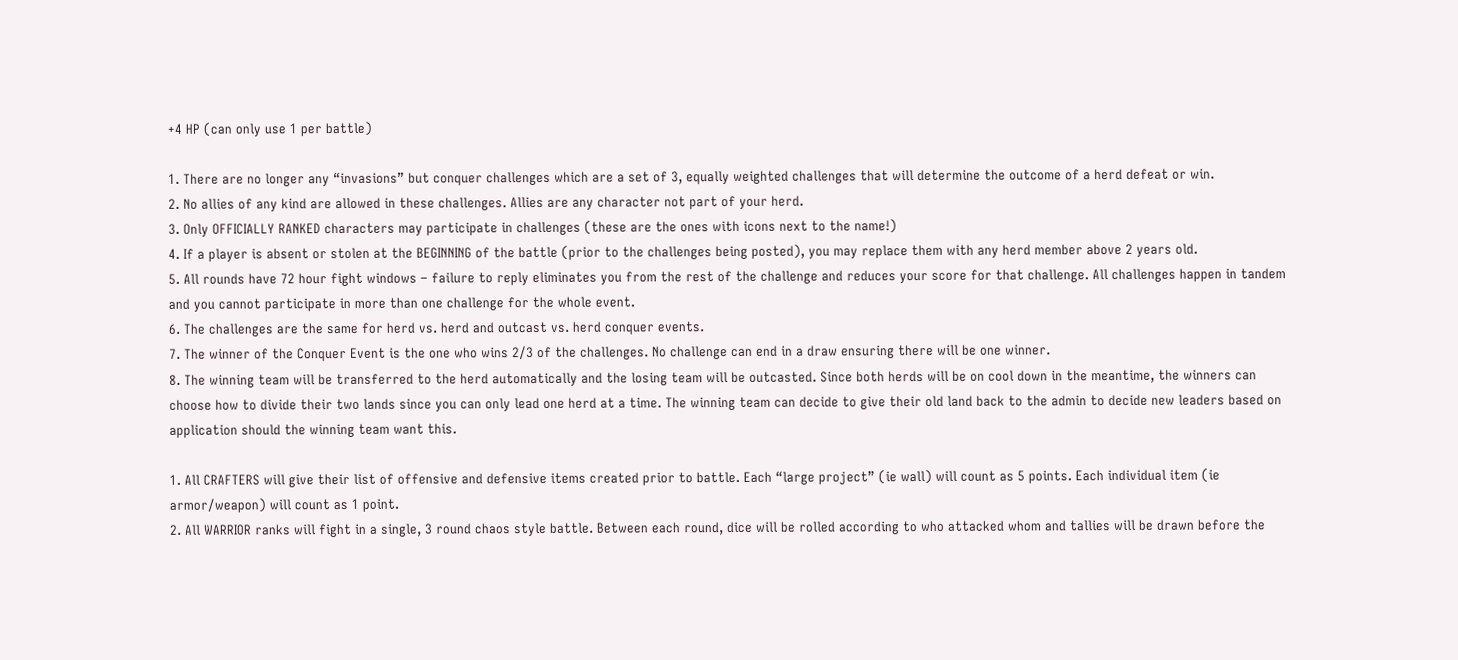+4 HP (can only use 1 per battle)

1. There are no longer any “invasions” but conquer challenges which are a set of 3, equally weighted challenges that will determine the outcome of a herd defeat or win.
2. No allies of any kind are allowed in these challenges. Allies are any character not part of your herd.
3. Only OFFICIALLY RANKED characters may participate in challenges (these are the ones with icons next to the name!)
4. If a player is absent or stolen at the BEGINNING of the battle (prior to the challenges being posted), you may replace them with any herd member above 2 years old.
5. All rounds have 72 hour fight windows – failure to reply eliminates you from the rest of the challenge and reduces your score for that challenge. All challenges happen in tandem and you cannot participate in more than one challenge for the whole event.
6. The challenges are the same for herd vs. herd and outcast vs. herd conquer events.
7. The winner of the Conquer Event is the one who wins 2/3 of the challenges. No challenge can end in a draw ensuring there will be one winner.
8. The winning team will be transferred to the herd automatically and the losing team will be outcasted. Since both herds will be on cool down in the meantime, the winners can choose how to divide their two lands since you can only lead one herd at a time. The winning team can decide to give their old land back to the admin to decide new leaders based on application should the winning team want this.

1. All CRAFTERS will give their list of offensive and defensive items created prior to battle. Each “large project” (ie wall) will count as 5 points. Each individual item (ie armor/weapon) will count as 1 point.
2. All WARRIOR ranks will fight in a single, 3 round chaos style battle. Between each round, dice will be rolled according to who attacked whom and tallies will be drawn before the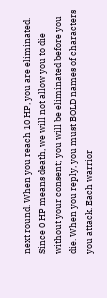next round. When you reach 10 HP, you are eliminated. Since 0 HP means death, we will not allow you to die without your consent; you will be eliminated before you die. When you reply, you must BOLD names of characters you attack. Each warrior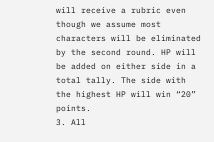will receive a rubric even though we assume most characters will be eliminated by the second round. HP will be added on either side in a total tally. The side with the highest HP will win “20” points.
3. All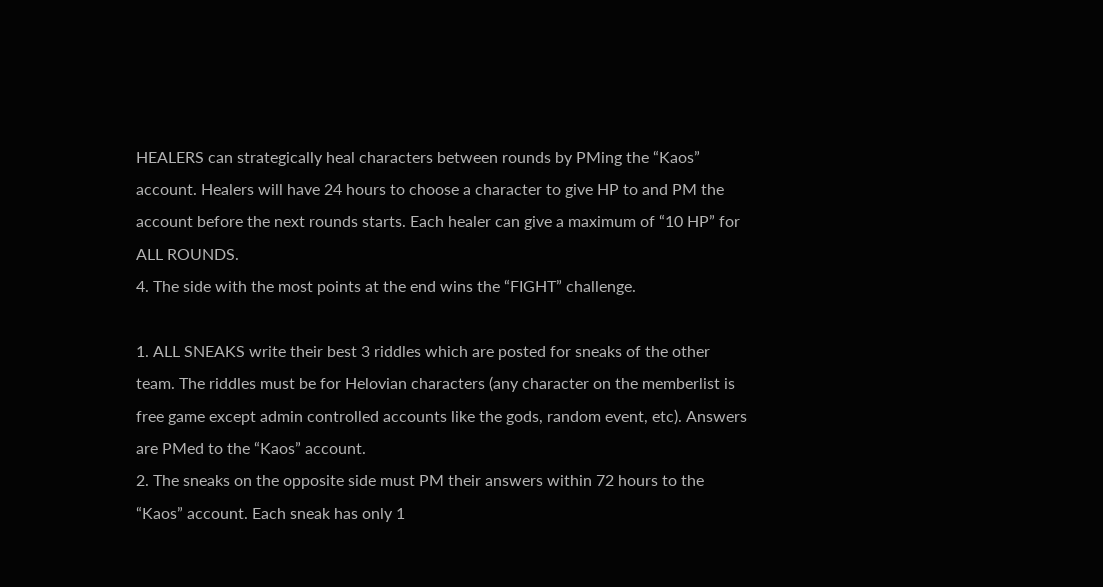HEALERS can strategically heal characters between rounds by PMing the “Kaos” account. Healers will have 24 hours to choose a character to give HP to and PM the account before the next rounds starts. Each healer can give a maximum of “10 HP” for ALL ROUNDS.
4. The side with the most points at the end wins the “FIGHT” challenge.

1. ALL SNEAKS write their best 3 riddles which are posted for sneaks of the other team. The riddles must be for Helovian characters (any character on the memberlist is free game except admin controlled accounts like the gods, random event, etc). Answers are PMed to the “Kaos” account.
2. The sneaks on the opposite side must PM their answers within 72 hours to the “Kaos” account. Each sneak has only 1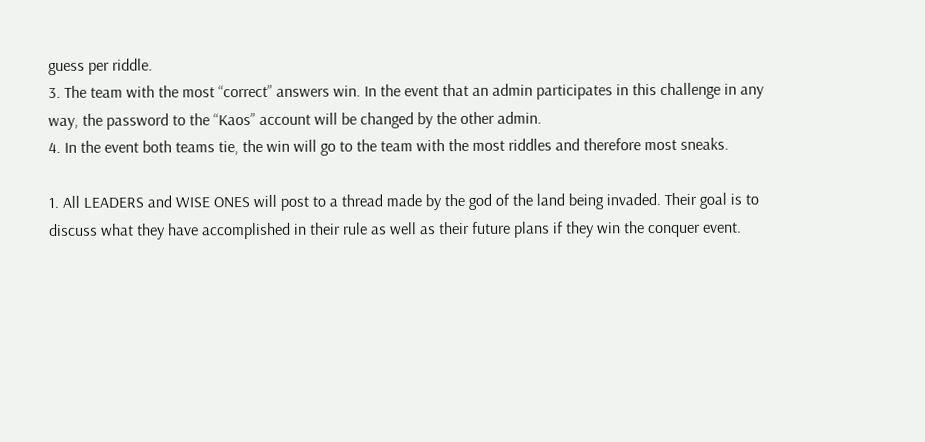guess per riddle.
3. The team with the most “correct” answers win. In the event that an admin participates in this challenge in any way, the password to the “Kaos” account will be changed by the other admin.
4. In the event both teams tie, the win will go to the team with the most riddles and therefore most sneaks.

1. All LEADERS and WISE ONES will post to a thread made by the god of the land being invaded. Their goal is to discuss what they have accomplished in their rule as well as their future plans if they win the conquer event.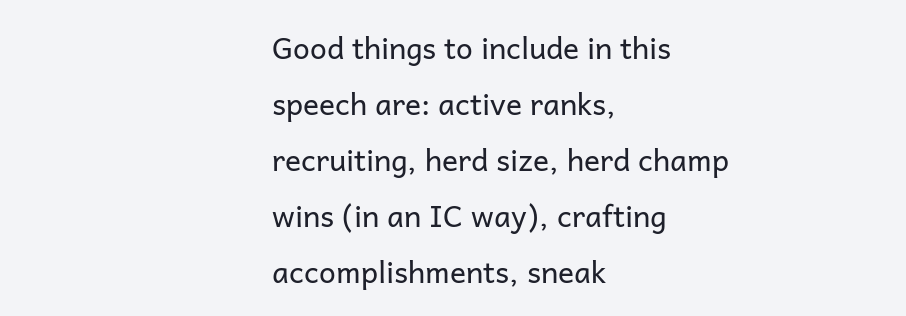Good things to include in this speech are: active ranks, recruiting, herd size, herd champ wins (in an IC way), crafting accomplishments, sneak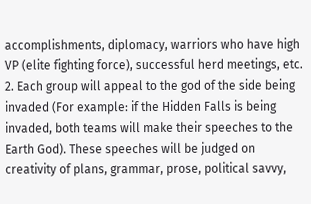accomplishments, diplomacy, warriors who have high VP (elite fighting force), successful herd meetings, etc.
2. Each group will appeal to the god of the side being invaded (For example: if the Hidden Falls is being invaded, both teams will make their speeches to the Earth God). These speeches will be judged on creativity of plans, grammar, prose, political savvy,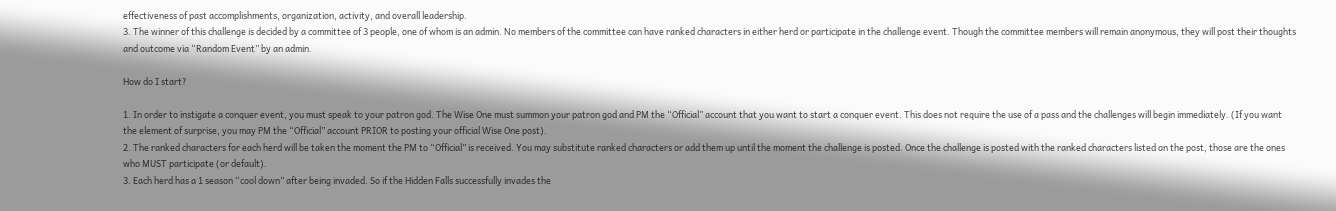effectiveness of past accomplishments, organization, activity, and overall leadership.
3. The winner of this challenge is decided by a committee of 3 people, one of whom is an admin. No members of the committee can have ranked characters in either herd or participate in the challenge event. Though the committee members will remain anonymous, they will post their thoughts and outcome via “Random Event” by an admin.

How do I start?

1. In order to instigate a conquer event, you must speak to your patron god. The Wise One must summon your patron god and PM the “Official” account that you want to start a conquer event. This does not require the use of a pass and the challenges will begin immediately. (If you want the element of surprise, you may PM the “Official” account PRIOR to posting your official Wise One post).
2. The ranked characters for each herd will be taken the moment the PM to “Official” is received. You may substitute ranked characters or add them up until the moment the challenge is posted. Once the challenge is posted with the ranked characters listed on the post, those are the ones who MUST participate (or default).
3. Each herd has a 1 season “cool down” after being invaded. So if the Hidden Falls successfully invades the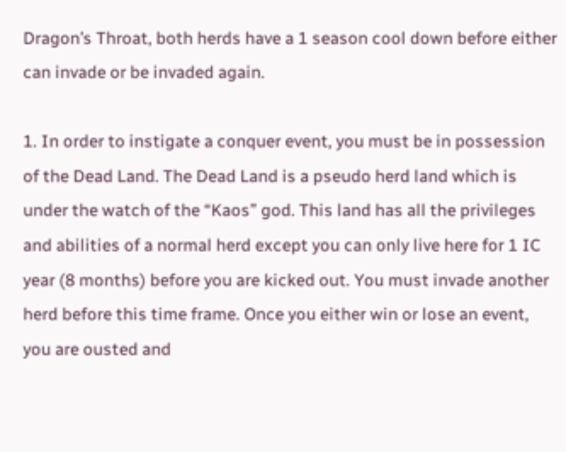Dragon’s Throat, both herds have a 1 season cool down before either can invade or be invaded again.

1. In order to instigate a conquer event, you must be in possession of the Dead Land. The Dead Land is a pseudo herd land which is under the watch of the “Kaos” god. This land has all the privileges and abilities of a normal herd except you can only live here for 1 IC year (8 months) before you are kicked out. You must invade another herd before this time frame. Once you either win or lose an event, you are ousted and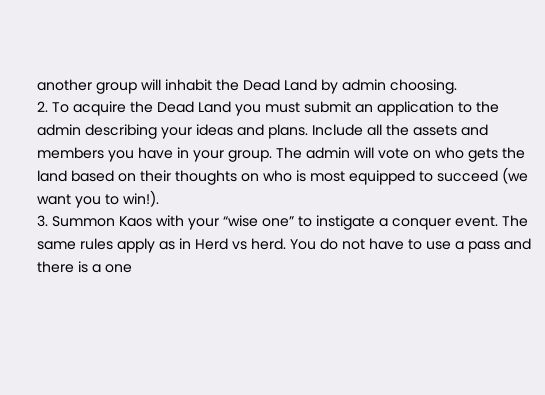another group will inhabit the Dead Land by admin choosing.
2. To acquire the Dead Land you must submit an application to the admin describing your ideas and plans. Include all the assets and members you have in your group. The admin will vote on who gets the land based on their thoughts on who is most equipped to succeed (we want you to win!).
3. Summon Kaos with your “wise one” to instigate a conquer event. The same rules apply as in Herd vs herd. You do not have to use a pass and there is a one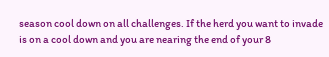season cool down on all challenges. If the herd you want to invade is on a cool down and you are nearing the end of your 8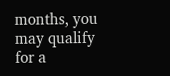months, you may qualify for a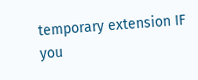temporary extension IF you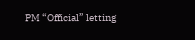PM “Official” letting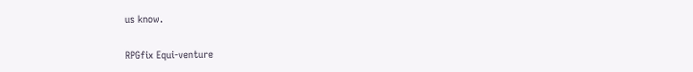us know.

RPGfix Equi-venture